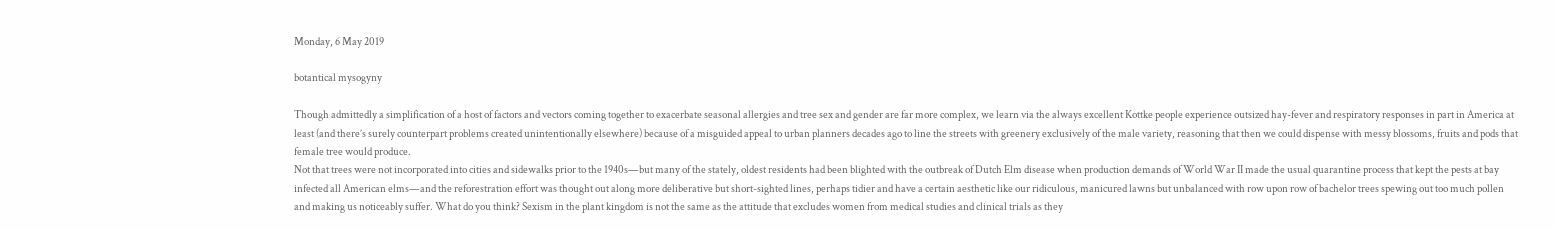Monday, 6 May 2019

botantical mysogyny

Though admittedly a simplification of a host of factors and vectors coming together to exacerbate seasonal allergies and tree sex and gender are far more complex, we learn via the always excellent Kottke people experience outsized hay-fever and respiratory responses in part in America at least (and there’s surely counterpart problems created unintentionally elsewhere) because of a misguided appeal to urban planners decades ago to line the streets with greenery exclusively of the male variety, reasoning that then we could dispense with messy blossoms, fruits and pods that female tree would produce.
Not that trees were not incorporated into cities and sidewalks prior to the 1940s—but many of the stately, oldest residents had been blighted with the outbreak of Dutch Elm disease when production demands of World War II made the usual quarantine process that kept the pests at bay infected all American elms—and the reforestration effort was thought out along more deliberative but short-sighted lines, perhaps tidier and have a certain aesthetic like our ridiculous, manicured lawns but unbalanced with row upon row of bachelor trees spewing out too much pollen and making us noticeably suffer. What do you think? Sexism in the plant kingdom is not the same as the attitude that excludes women from medical studies and clinical trials as they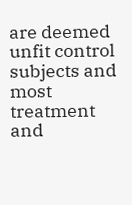are deemed unfit control subjects and most treatment and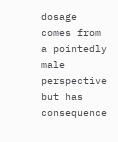dosage comes from a pointedly male perspective but has consequence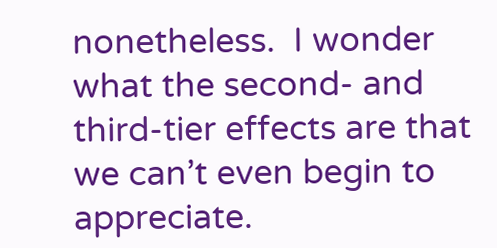nonetheless.  I wonder what the second- and third-tier effects are that we can’t even begin to appreciate.